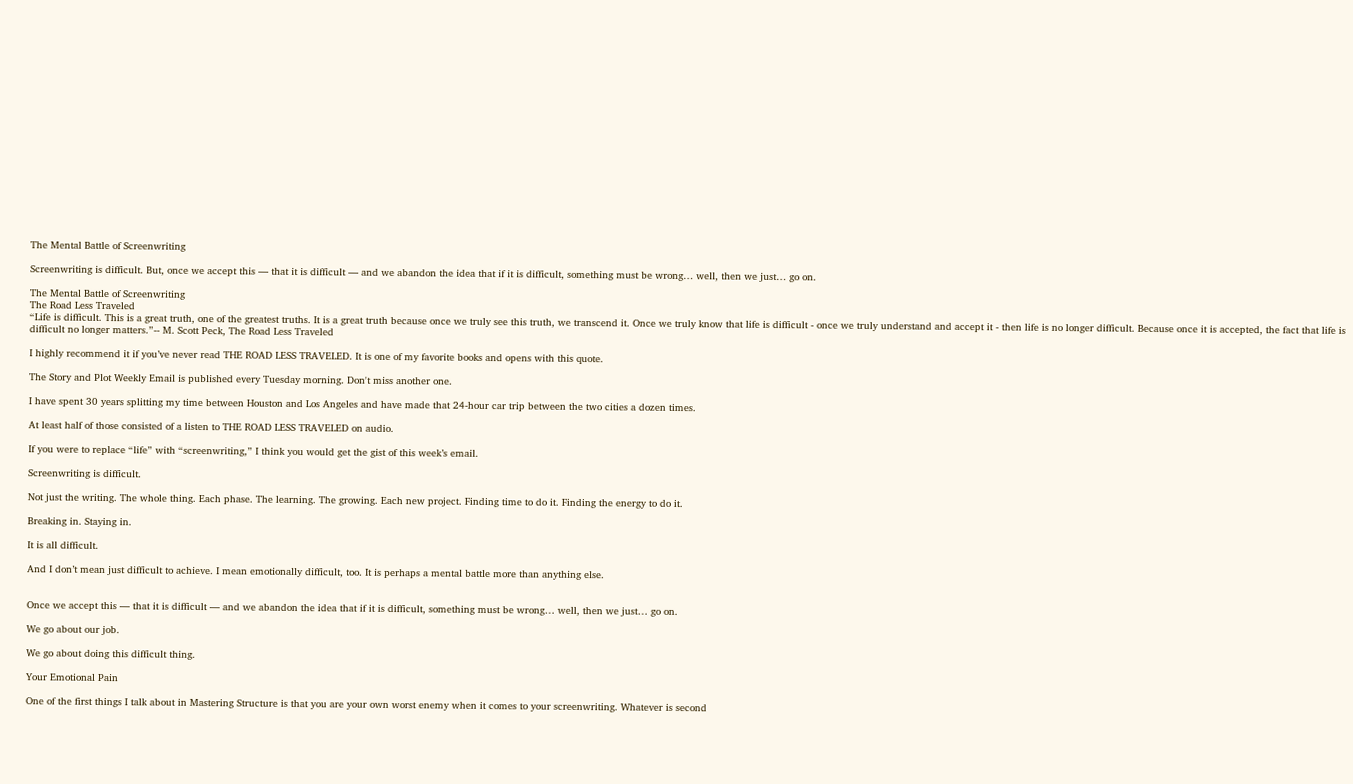The Mental Battle of Screenwriting

Screenwriting is difficult. But, once we accept this — that it is difficult — and we abandon the idea that if it is difficult, something must be wrong… well, then we just… go on.

The Mental Battle of Screenwriting
The Road Less Traveled
“Life is difficult. This is a great truth, one of the greatest truths. It is a great truth because once we truly see this truth, we transcend it. Once we truly know that life is difficult - once we truly understand and accept it - then life is no longer difficult. Because once it is accepted, the fact that life is difficult no longer matters.”-- M. Scott Peck, The Road Less Traveled

I highly recommend it if you’ve never read THE ROAD LESS TRAVELED. It is one of my favorite books and opens with this quote.

The Story and Plot Weekly Email is published every Tuesday morning. Don't miss another one.

I have spent 30 years splitting my time between Houston and Los Angeles and have made that 24-hour car trip between the two cities a dozen times.

At least half of those consisted of a listen to THE ROAD LESS TRAVELED on audio.

If you were to replace “life” with “screenwriting,” I think you would get the gist of this week’s email.

Screenwriting is difficult.

Not just the writing. The whole thing. Each phase. The learning. The growing. Each new project. Finding time to do it. Finding the energy to do it.

Breaking in. Staying in.

It is all difficult.

And I don’t mean just difficult to achieve. I mean emotionally difficult, too. It is perhaps a mental battle more than anything else.


Once we accept this — that it is difficult — and we abandon the idea that if it is difficult, something must be wrong… well, then we just… go on.

We go about our job.

We go about doing this difficult thing.

Your Emotional Pain

One of the first things I talk about in Mastering Structure is that you are your own worst enemy when it comes to your screenwriting. Whatever is second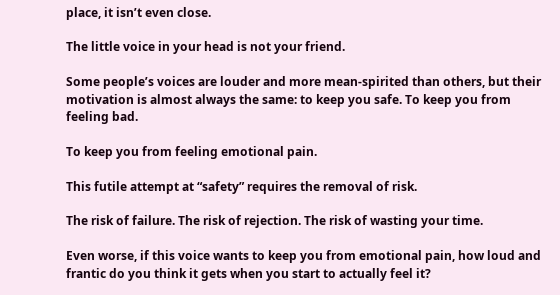place, it isn’t even close.

The little voice in your head is not your friend.

Some people’s voices are louder and more mean-spirited than others, but their motivation is almost always the same: to keep you safe. To keep you from feeling bad.

To keep you from feeling emotional pain.

This futile attempt at “safety” requires the removal of risk.

The risk of failure. The risk of rejection. The risk of wasting your time.

Even worse, if this voice wants to keep you from emotional pain, how loud and frantic do you think it gets when you start to actually feel it?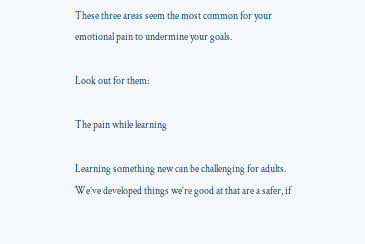These three areas seem the most common for your emotional pain to undermine your goals.

Look out for them:

The pain while learning

Learning something new can be challenging for adults. We’ve developed things we’re good at that are a safer, if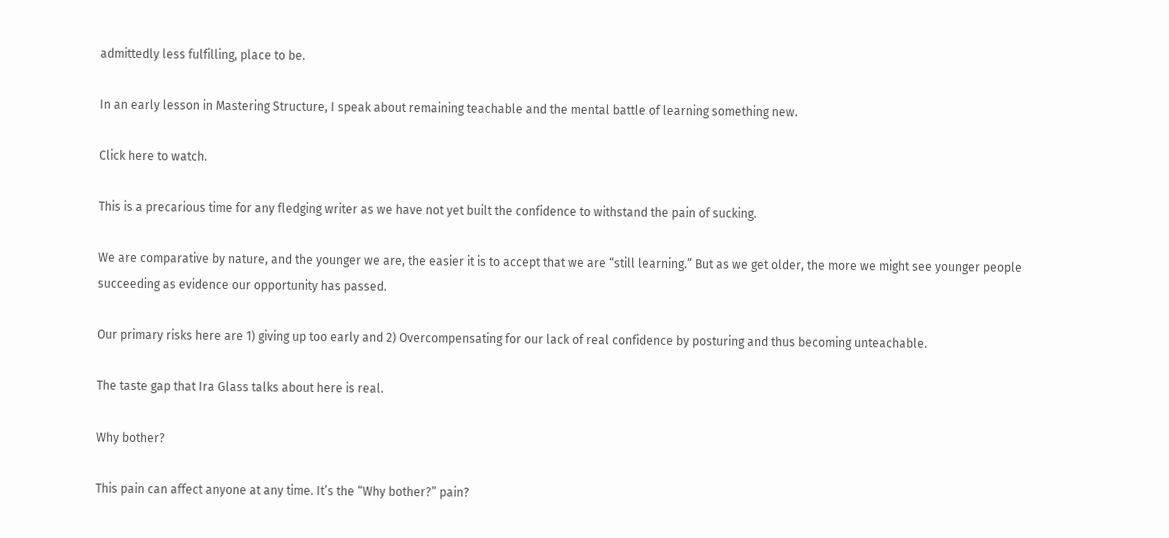admittedly less fulfilling, place to be.

In an early lesson in Mastering Structure, I speak about remaining teachable and the mental battle of learning something new.

Click here to watch.

This is a precarious time for any fledging writer as we have not yet built the confidence to withstand the pain of sucking.

We are comparative by nature, and the younger we are, the easier it is to accept that we are “still learning.” But as we get older, the more we might see younger people succeeding as evidence our opportunity has passed.

Our primary risks here are 1) giving up too early and 2) Overcompensating for our lack of real confidence by posturing and thus becoming unteachable.

The taste gap that Ira Glass talks about here is real.

Why bother?

This pain can affect anyone at any time. It’s the “Why bother?” pain?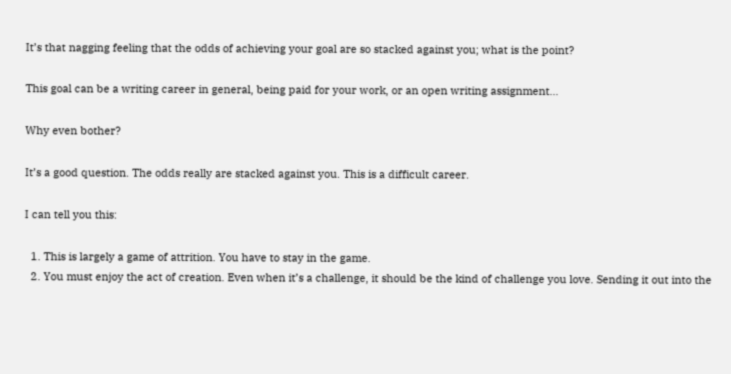It’s that nagging feeling that the odds of achieving your goal are so stacked against you; what is the point?

This goal can be a writing career in general, being paid for your work, or an open writing assignment…

Why even bother?

It’s a good question. The odds really are stacked against you. This is a difficult career.

I can tell you this:

  1. This is largely a game of attrition. You have to stay in the game.
  2. You must enjoy the act of creation. Even when it’s a challenge, it should be the kind of challenge you love. Sending it out into the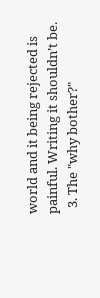world and it being rejected is painful. Writing it shouldn’t be.
  3. The "why bother?"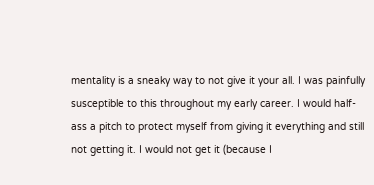mentality is a sneaky way to not give it your all. I was painfully susceptible to this throughout my early career. I would half-ass a pitch to protect myself from giving it everything and still not getting it. I would not get it (because I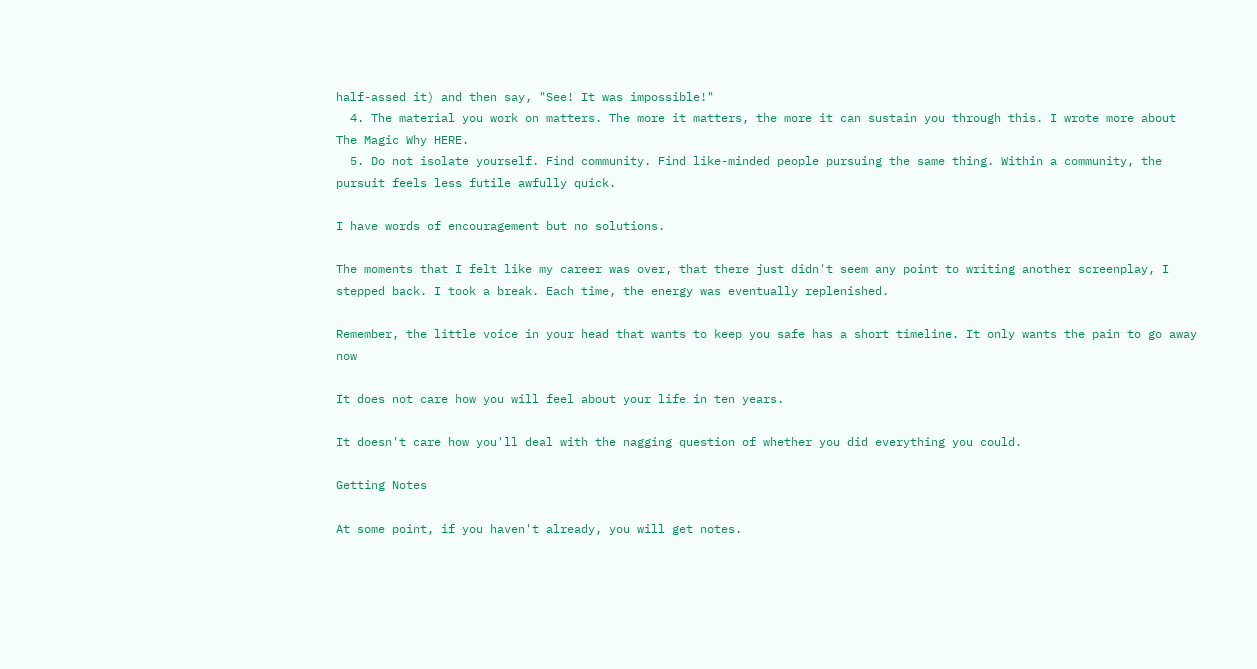half-assed it) and then say, "See! It was impossible!"
  4. The material you work on matters. The more it matters, the more it can sustain you through this. I wrote more about The Magic Why HERE.
  5. Do not isolate yourself. Find community. Find like-minded people pursuing the same thing. Within a community, the pursuit feels less futile awfully quick.

I have words of encouragement but no solutions.

The moments that I felt like my career was over, that there just didn't seem any point to writing another screenplay, I stepped back. I took a break. Each time, the energy was eventually replenished.

Remember, the little voice in your head that wants to keep you safe has a short timeline. It only wants the pain to go away now

It does not care how you will feel about your life in ten years.

It doesn't care how you'll deal with the nagging question of whether you did everything you could.

Getting Notes

At some point, if you haven't already, you will get notes.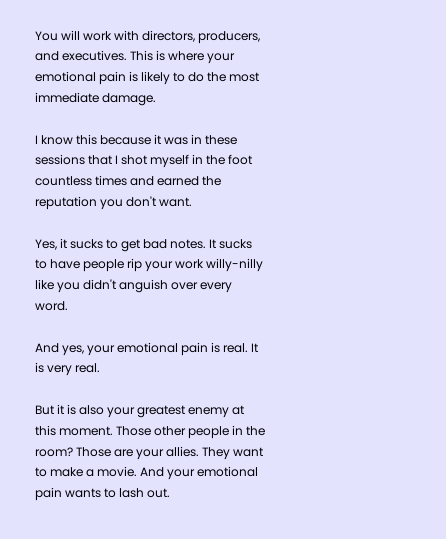You will work with directors, producers, and executives. This is where your emotional pain is likely to do the most immediate damage.

I know this because it was in these sessions that I shot myself in the foot countless times and earned the reputation you don't want.

Yes, it sucks to get bad notes. It sucks to have people rip your work willy-nilly like you didn't anguish over every word.

And yes, your emotional pain is real. It is very real.

But it is also your greatest enemy at this moment. Those other people in the room? Those are your allies. They want to make a movie. And your emotional pain wants to lash out.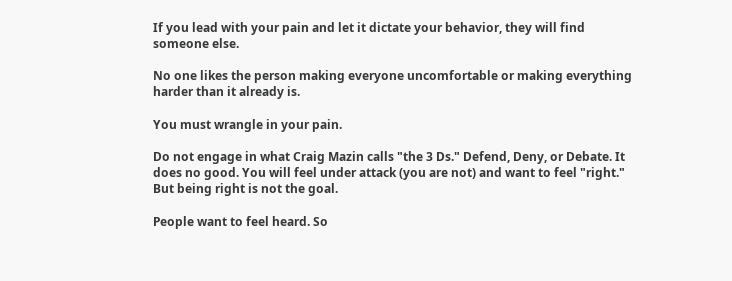If you lead with your pain and let it dictate your behavior, they will find someone else.

No one likes the person making everyone uncomfortable or making everything harder than it already is.

You must wrangle in your pain.

Do not engage in what Craig Mazin calls "the 3 Ds." Defend, Deny, or Debate. It does no good. You will feel under attack (you are not) and want to feel "right." But being right is not the goal.

People want to feel heard. So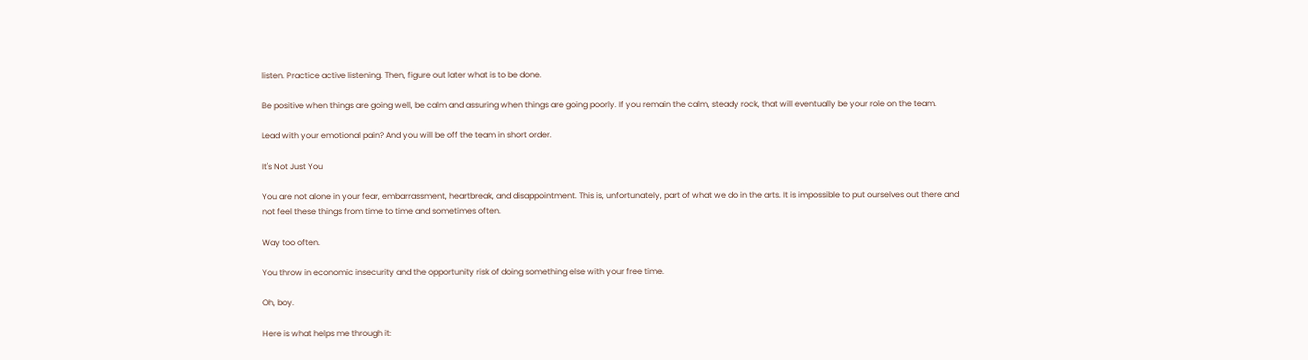listen. Practice active listening. Then, figure out later what is to be done.

Be positive when things are going well, be calm and assuring when things are going poorly. If you remain the calm, steady rock, that will eventually be your role on the team.

Lead with your emotional pain? And you will be off the team in short order.

It's Not Just You

You are not alone in your fear, embarrassment, heartbreak, and disappointment. This is, unfortunately, part of what we do in the arts. It is impossible to put ourselves out there and not feel these things from time to time and sometimes often.

Way too often.

You throw in economic insecurity and the opportunity risk of doing something else with your free time.

Oh, boy.

Here is what helps me through it: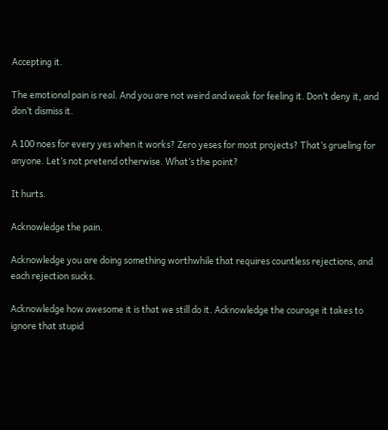Accepting it.

The emotional pain is real. And you are not weird and weak for feeling it. Don’t deny it, and don’t dismiss it.

A 100 noes for every yes when it works? Zero yeses for most projects? That’s grueling for anyone. Let’s not pretend otherwise. What’s the point?

It hurts.

Acknowledge the pain.

Acknowledge you are doing something worthwhile that requires countless rejections, and each rejection sucks.

Acknowledge how awesome it is that we still do it. Acknowledge the courage it takes to ignore that stupid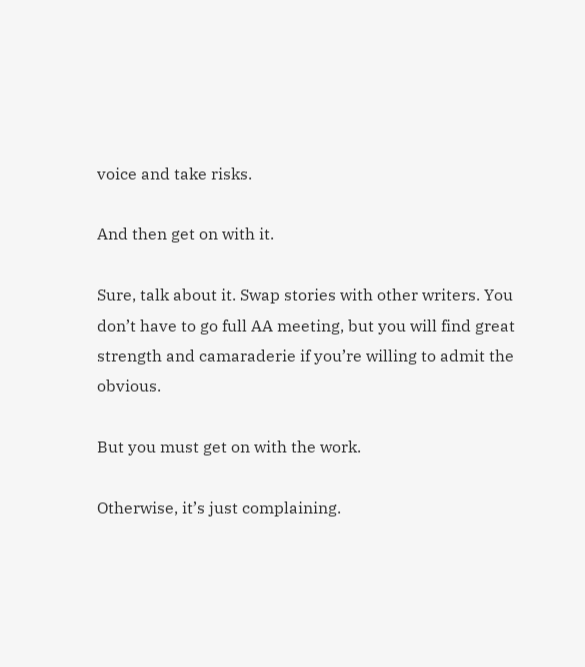voice and take risks.

And then get on with it.

Sure, talk about it. Swap stories with other writers. You don’t have to go full AA meeting, but you will find great strength and camaraderie if you’re willing to admit the obvious.

But you must get on with the work.

Otherwise, it’s just complaining.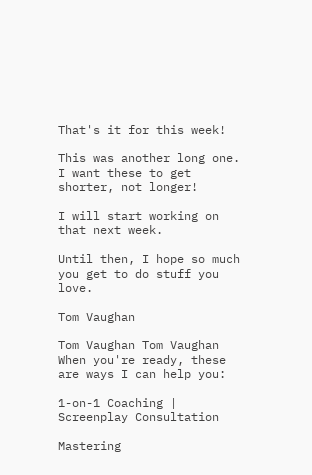That's it for this week!

This was another long one. I want these to get shorter, not longer!

I will start working on that next week.

Until then, I hope so much you get to do stuff you love.

Tom Vaughan

Tom Vaughan Tom Vaughan
When you're ready, these are ways I can help you:

1-on-1 Coaching | Screenplay Consultation

Mastering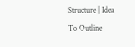Structure | Idea To Outline